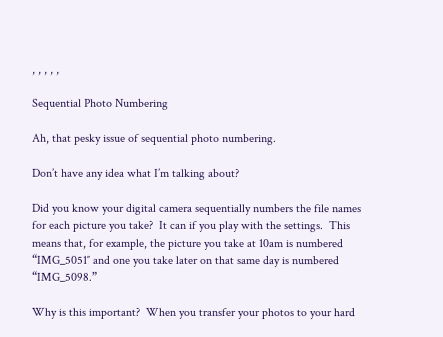, , , , ,

Sequential Photo Numbering

Ah, that pesky issue of sequential photo numbering.

Don’t have any idea what I’m talking about?

Did you know your digital camera sequentially numbers the file names for each picture you take?  It can if you play with the settings.  This means that, for example, the picture you take at 10am is numbered “IMG_5051″ and one you take later on that same day is numbered “IMG_5098.”

Why is this important?  When you transfer your photos to your hard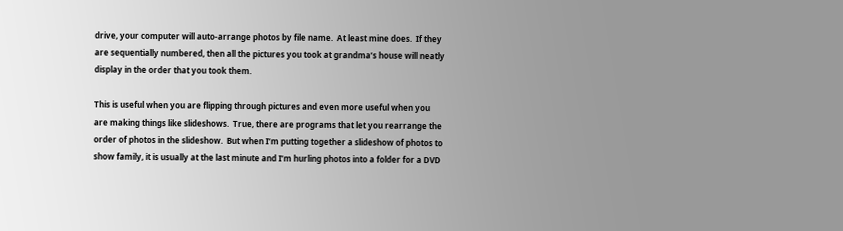drive, your computer will auto-arrange photos by file name.  At least mine does.  If they are sequentially numbered, then all the pictures you took at grandma’s house will neatly display in the order that you took them.

This is useful when you are flipping through pictures and even more useful when you are making things like slideshows.  True, there are programs that let you rearrange the order of photos in the slideshow.  But when I’m putting together a slideshow of photos to show family, it is usually at the last minute and I’m hurling photos into a folder for a DVD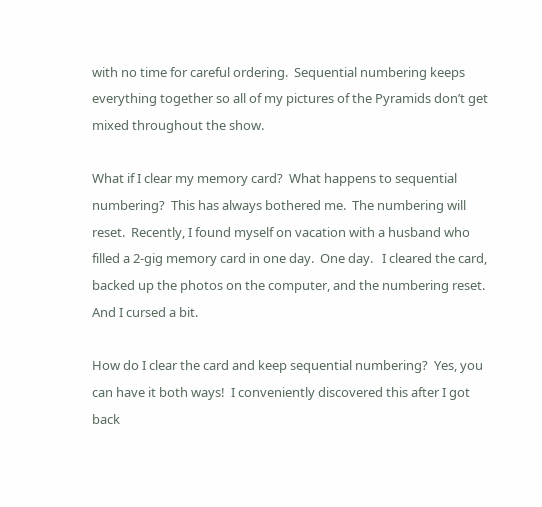with no time for careful ordering.  Sequential numbering keeps everything together so all of my pictures of the Pyramids don’t get mixed throughout the show.

What if I clear my memory card?  What happens to sequential numbering?  This has always bothered me.  The numbering will reset.  Recently, I found myself on vacation with a husband who filled a 2-gig memory card in one day.  One day.   I cleared the card, backed up the photos on the computer, and the numbering reset.  And I cursed a bit.

How do I clear the card and keep sequential numbering?  Yes, you can have it both ways!  I conveniently discovered this after I got back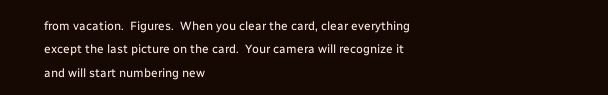from vacation.  Figures.  When you clear the card, clear everything except the last picture on the card.  Your camera will recognize it and will start numbering new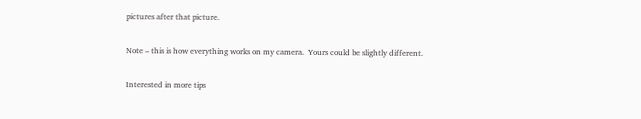pictures after that picture.

Note – this is how everything works on my camera.  Yours could be slightly different.

Interested in more tips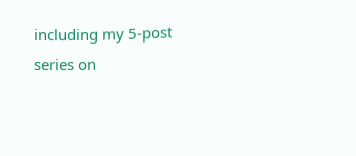including my 5-post series on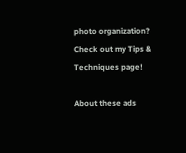photo organization?  Check out my Tips & Techniques page!

About these ads